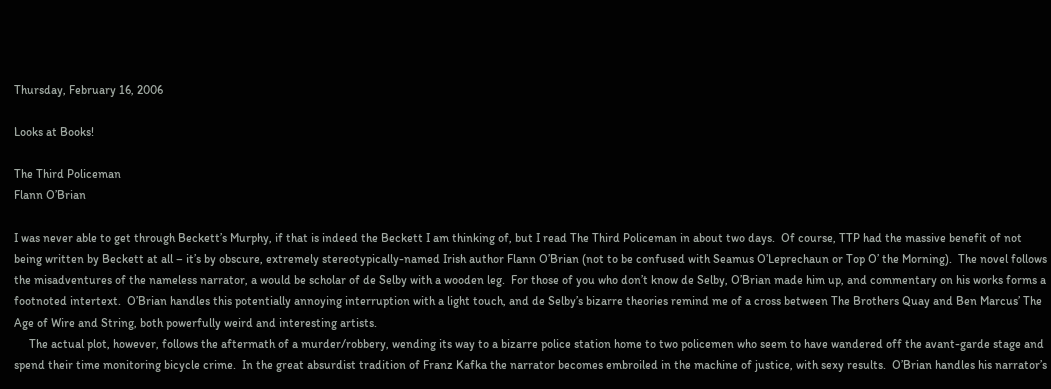Thursday, February 16, 2006

Looks at Books!

The Third Policeman
Flann O’Brian

I was never able to get through Beckett’s Murphy, if that is indeed the Beckett I am thinking of, but I read The Third Policeman in about two days.  Of course, TTP had the massive benefit of not being written by Beckett at all – it’s by obscure, extremely stereotypically-named Irish author Flann O’Brian (not to be confused with Seamus O’Leprechaun or Top O’ the Morning).  The novel follows the misadventures of the nameless narrator, a would be scholar of de Selby with a wooden leg.  For those of you who don’t know de Selby, O’Brian made him up, and commentary on his works forms a footnoted intertext.  O’Brian handles this potentially annoying interruption with a light touch, and de Selby’s bizarre theories remind me of a cross between The Brothers Quay and Ben Marcus’ The Age of Wire and String, both powerfully weird and interesting artists.
     The actual plot, however, follows the aftermath of a murder/robbery, wending its way to a bizarre police station home to two policemen who seem to have wandered off the avant-garde stage and spend their time monitoring bicycle crime.  In the great absurdist tradition of Franz Kafka the narrator becomes embroiled in the machine of justice, with sexy results.  O’Brian handles his narrator’s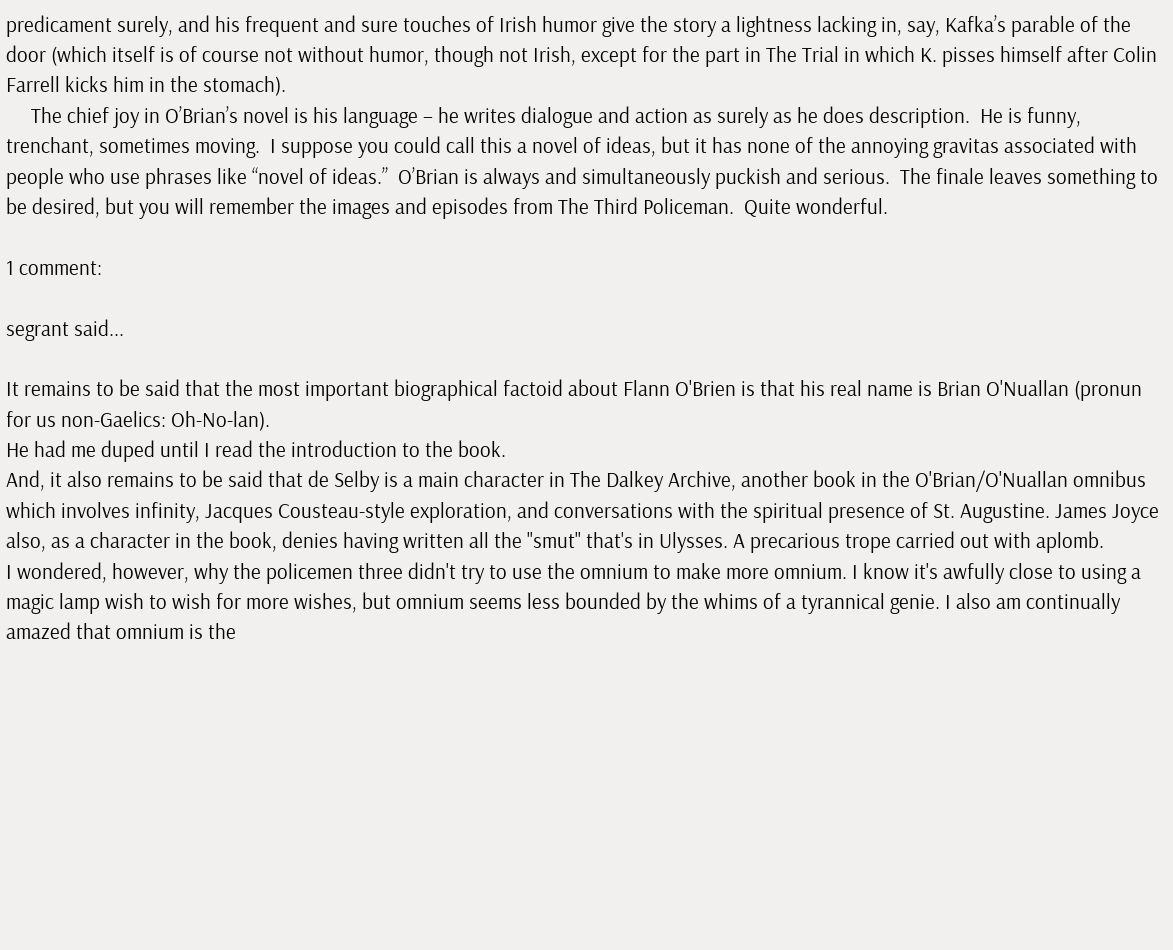predicament surely, and his frequent and sure touches of Irish humor give the story a lightness lacking in, say, Kafka’s parable of the door (which itself is of course not without humor, though not Irish, except for the part in The Trial in which K. pisses himself after Colin Farrell kicks him in the stomach).
     The chief joy in O’Brian’s novel is his language – he writes dialogue and action as surely as he does description.  He is funny, trenchant, sometimes moving.  I suppose you could call this a novel of ideas, but it has none of the annoying gravitas associated with people who use phrases like “novel of ideas.”  O’Brian is always and simultaneously puckish and serious.  The finale leaves something to be desired, but you will remember the images and episodes from The Third Policeman.  Quite wonderful.

1 comment:

segrant said...

It remains to be said that the most important biographical factoid about Flann O'Brien is that his real name is Brian O'Nuallan (pronun for us non-Gaelics: Oh-No-lan).
He had me duped until I read the introduction to the book.
And, it also remains to be said that de Selby is a main character in The Dalkey Archive, another book in the O'Brian/O'Nuallan omnibus which involves infinity, Jacques Cousteau-style exploration, and conversations with the spiritual presence of St. Augustine. James Joyce also, as a character in the book, denies having written all the "smut" that's in Ulysses. A precarious trope carried out with aplomb.
I wondered, however, why the policemen three didn't try to use the omnium to make more omnium. I know it's awfully close to using a magic lamp wish to wish for more wishes, but omnium seems less bounded by the whims of a tyrannical genie. I also am continually amazed that omnium is the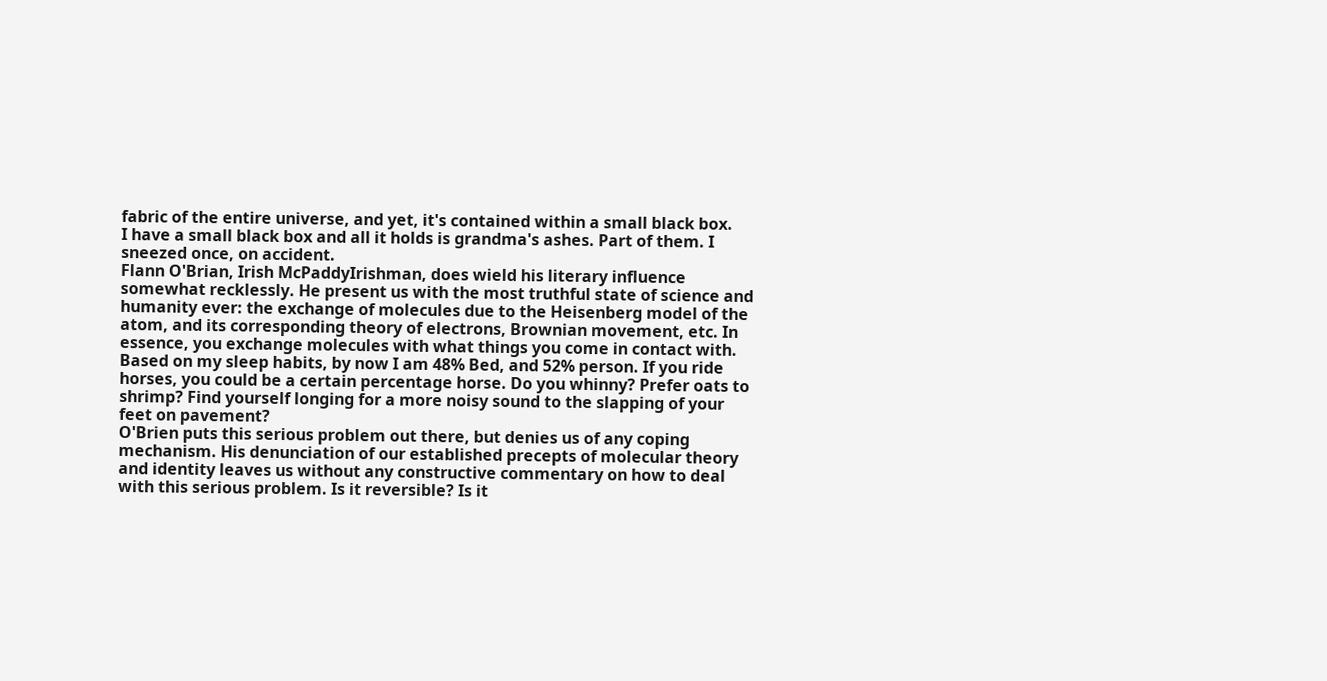fabric of the entire universe, and yet, it's contained within a small black box.
I have a small black box and all it holds is grandma's ashes. Part of them. I sneezed once, on accident.
Flann O'Brian, Irish McPaddyIrishman, does wield his literary influence somewhat recklessly. He present us with the most truthful state of science and humanity ever: the exchange of molecules due to the Heisenberg model of the atom, and its corresponding theory of electrons, Brownian movement, etc. In essence, you exchange molecules with what things you come in contact with. Based on my sleep habits, by now I am 48% Bed, and 52% person. If you ride horses, you could be a certain percentage horse. Do you whinny? Prefer oats to shrimp? Find yourself longing for a more noisy sound to the slapping of your feet on pavement?
O'Brien puts this serious problem out there, but denies us of any coping mechanism. His denunciation of our established precepts of molecular theory and identity leaves us without any constructive commentary on how to deal with this serious problem. Is it reversible? Is it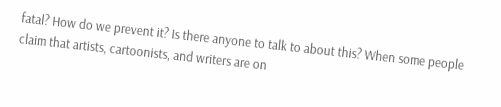fatal? How do we prevent it? Is there anyone to talk to about this? When some people claim that artists, cartoonists, and writers are on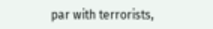par with terrorists,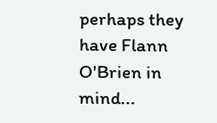perhaps they have Flann O'Brien in mind...